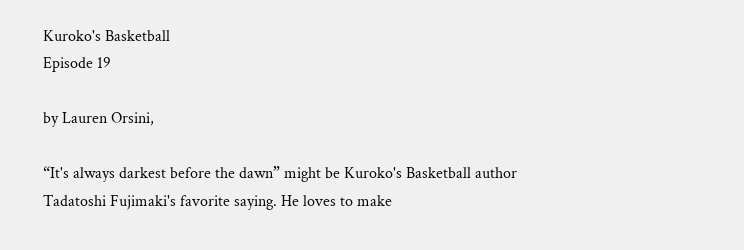Kuroko's Basketball
Episode 19

by Lauren Orsini,

“It's always darkest before the dawn” might be Kuroko's Basketball author Tadatoshi Fujimaki's favorite saying. He loves to make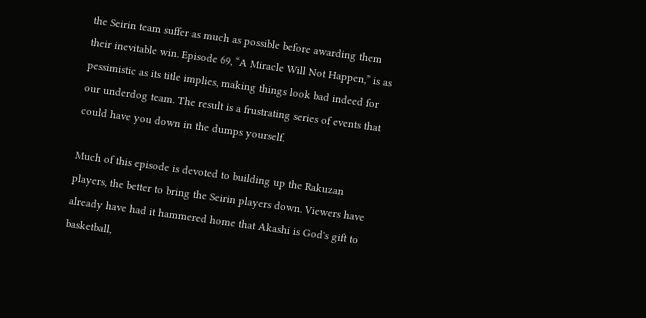the Seirin team suffer as much as possible before awarding them their inevitable win. Episode 69, “A Miracle Will Not Happen,” is as pessimistic as its title implies, making things look bad indeed for our underdog team. The result is a frustrating series of events that could have you down in the dumps yourself.

Much of this episode is devoted to building up the Rakuzan players, the better to bring the Seirin players down. Viewers have already have had it hammered home that Akashi is God's gift to basketball,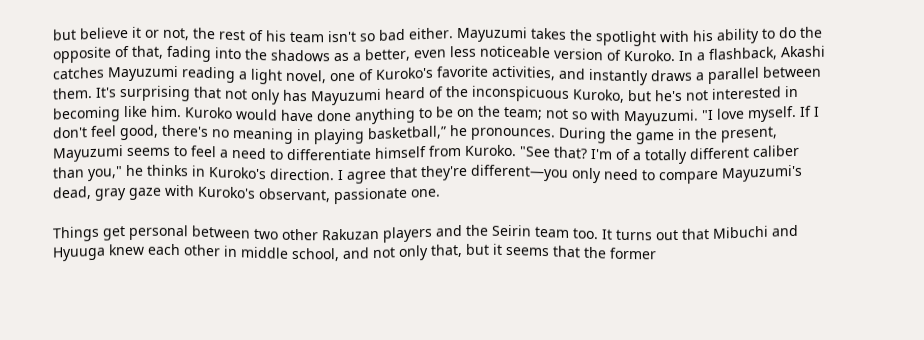but believe it or not, the rest of his team isn't so bad either. Mayuzumi takes the spotlight with his ability to do the opposite of that, fading into the shadows as a better, even less noticeable version of Kuroko. In a flashback, Akashi catches Mayuzumi reading a light novel, one of Kuroko's favorite activities, and instantly draws a parallel between them. It's surprising that not only has Mayuzumi heard of the inconspicuous Kuroko, but he's not interested in becoming like him. Kuroko would have done anything to be on the team; not so with Mayuzumi. "I love myself. If I don't feel good, there's no meaning in playing basketball,” he pronounces. During the game in the present, Mayuzumi seems to feel a need to differentiate himself from Kuroko. "See that? I'm of a totally different caliber than you," he thinks in Kuroko's direction. I agree that they're different—you only need to compare Mayuzumi's dead, gray gaze with Kuroko's observant, passionate one.

Things get personal between two other Rakuzan players and the Seirin team too. It turns out that Mibuchi and Hyuuga knew each other in middle school, and not only that, but it seems that the former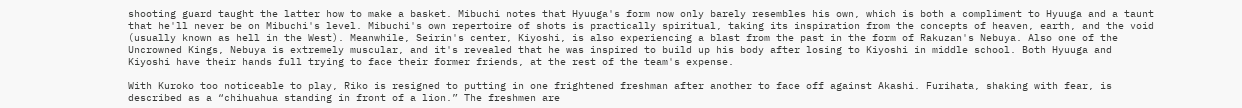shooting guard taught the latter how to make a basket. Mibuchi notes that Hyuuga's form now only barely resembles his own, which is both a compliment to Hyuuga and a taunt that he'll never be on Mibuchi's level. Mibuchi's own repertoire of shots is practically spiritual, taking its inspiration from the concepts of heaven, earth, and the void (usually known as hell in the West). Meanwhile, Seirin's center, Kiyoshi, is also experiencing a blast from the past in the form of Rakuzan's Nebuya. Also one of the Uncrowned Kings, Nebuya is extremely muscular, and it's revealed that he was inspired to build up his body after losing to Kiyoshi in middle school. Both Hyuuga and Kiyoshi have their hands full trying to face their former friends, at the rest of the team's expense.

With Kuroko too noticeable to play, Riko is resigned to putting in one frightened freshman after another to face off against Akashi. Furihata, shaking with fear, is described as a “chihuahua standing in front of a lion.” The freshmen are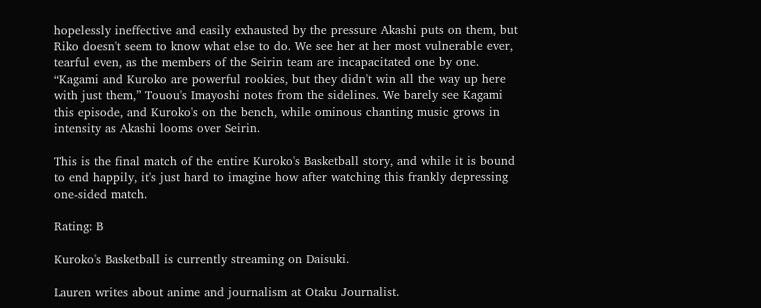hopelessly ineffective and easily exhausted by the pressure Akashi puts on them, but Riko doesn't seem to know what else to do. We see her at her most vulnerable ever, tearful even, as the members of the Seirin team are incapacitated one by one. “Kagami and Kuroko are powerful rookies, but they didn't win all the way up here with just them,” Touou's Imayoshi notes from the sidelines. We barely see Kagami this episode, and Kuroko's on the bench, while ominous chanting music grows in intensity as Akashi looms over Seirin.

This is the final match of the entire Kuroko's Basketball story, and while it is bound to end happily, it's just hard to imagine how after watching this frankly depressing one-sided match.

Rating: B

Kuroko's Basketball is currently streaming on Daisuki.

Lauren writes about anime and journalism at Otaku Journalist.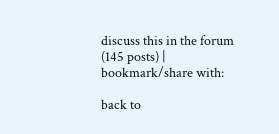discuss this in the forum (145 posts) |
bookmark/share with:

back to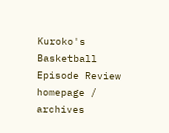Kuroko's Basketball
Episode Review homepage / archives